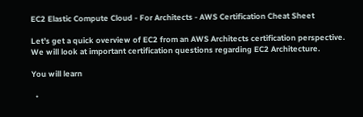EC2 Elastic Compute Cloud - For Architects - AWS Certification Cheat Sheet

Let’s get a quick overview of EC2 from an AWS Architects certification perspective. We will look at important certification questions regarding EC2 Architecture.

You will learn

  •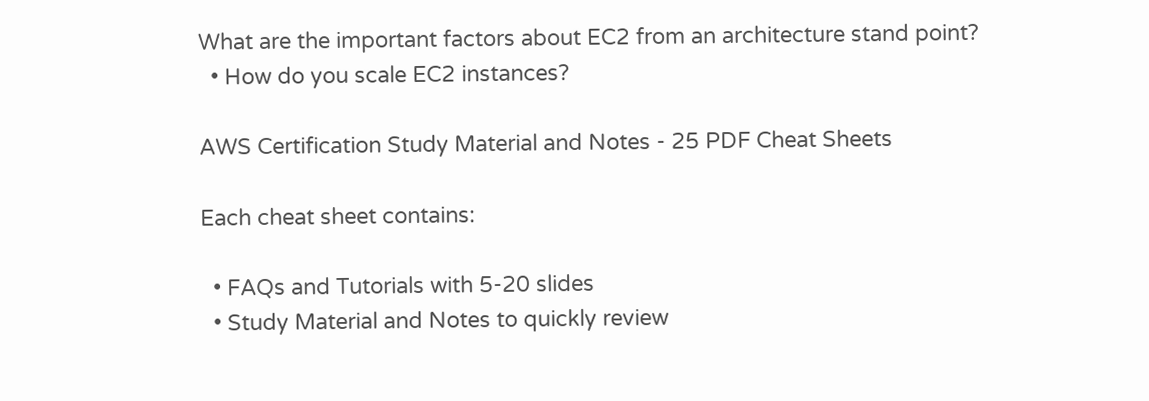What are the important factors about EC2 from an architecture stand point?
  • How do you scale EC2 instances?

AWS Certification Study Material and Notes - 25 PDF Cheat Sheets

Each cheat sheet contains:

  • FAQs and Tutorials with 5-20 slides
  • Study Material and Notes to quickly review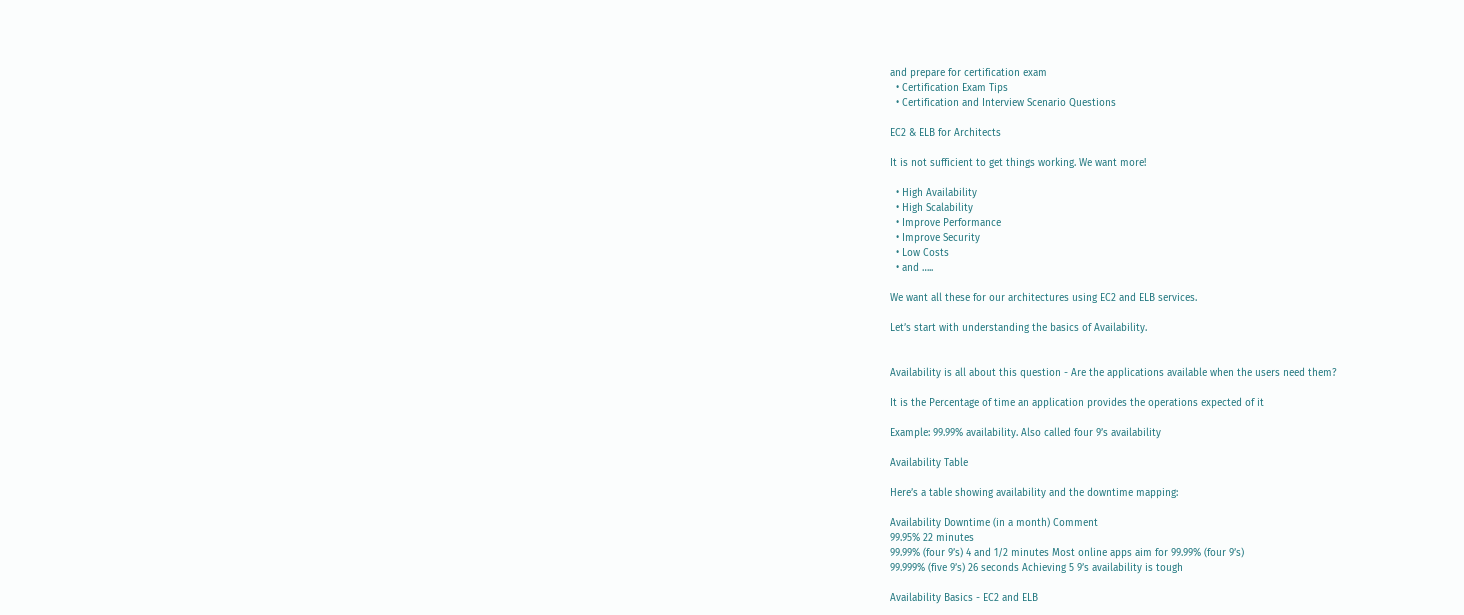and prepare for certification exam
  • Certification Exam Tips
  • Certification and Interview Scenario Questions

EC2 & ELB for Architects

It is not sufficient to get things working. We want more!

  • High Availability
  • High Scalability
  • Improve Performance
  • Improve Security
  • Low Costs
  • and …..

We want all these for our architectures using EC2 and ELB services.

Let’s start with understanding the basics of Availability.


Availability is all about this question - Are the applications available when the users need them?

It is the Percentage of time an application provides the operations expected of it

Example: 99.99% availability. Also called four 9’s availability

Availability Table

Here’s a table showing availability and the downtime mapping:

Availability Downtime (in a month) Comment
99.95% 22 minutes
99.99% (four 9’s) 4 and 1/2 minutes Most online apps aim for 99.99% (four 9’s)
99.999% (five 9’s) 26 seconds Achieving 5 9’s availability is tough

Availability Basics - EC2 and ELB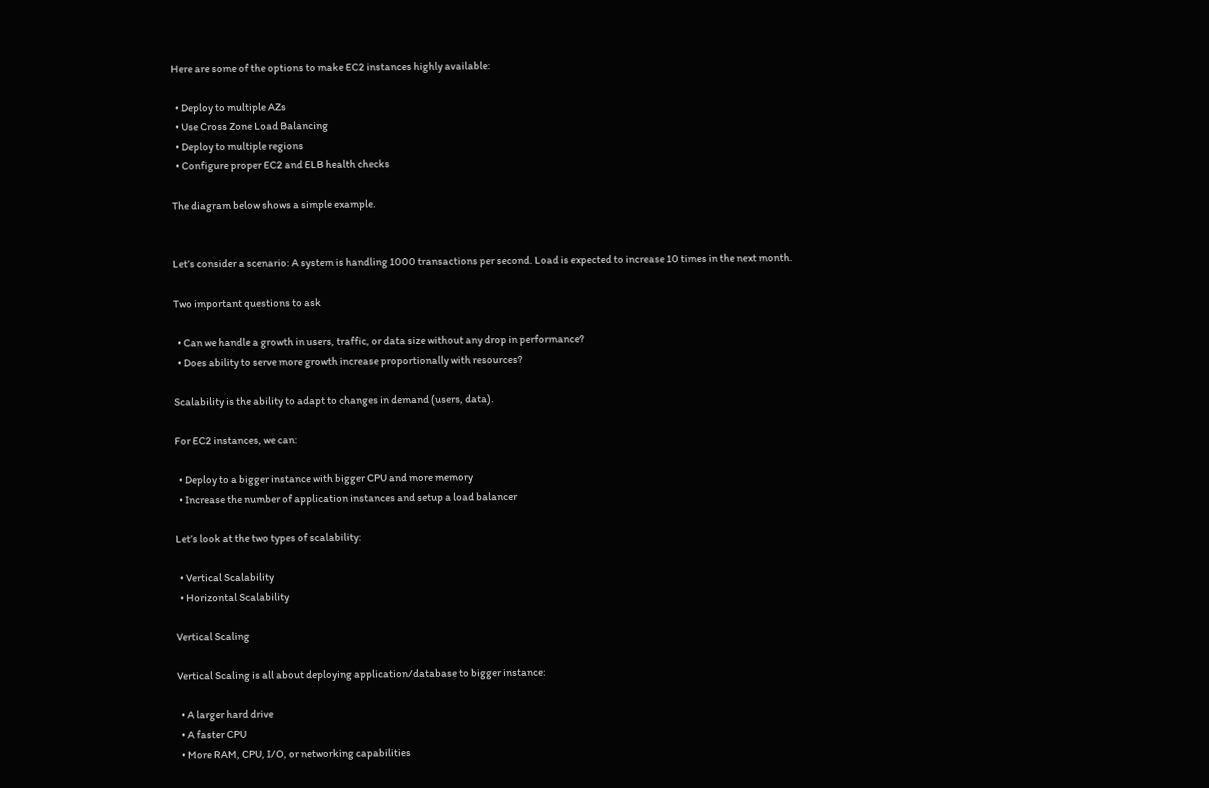Here are some of the options to make EC2 instances highly available:

  • Deploy to multiple AZs
  • Use Cross Zone Load Balancing
  • Deploy to multiple regions
  • Configure proper EC2 and ELB health checks

The diagram below shows a simple example.


Let’s consider a scenario: A system is handling 1000 transactions per second. Load is expected to increase 10 times in the next month.

Two important questions to ask

  • Can we handle a growth in users, traffic, or data size without any drop in performance?
  • Does ability to serve more growth increase proportionally with resources?

Scalability is the ability to adapt to changes in demand (users, data).

For EC2 instances, we can:

  • Deploy to a bigger instance with bigger CPU and more memory
  • Increase the number of application instances and setup a load balancer

Let’s look at the two types of scalability:

  • Vertical Scalability
  • Horizontal Scalability

Vertical Scaling

Vertical Scaling is all about deploying application/database to bigger instance:

  • A larger hard drive
  • A faster CPU
  • More RAM, CPU, I/O, or networking capabilities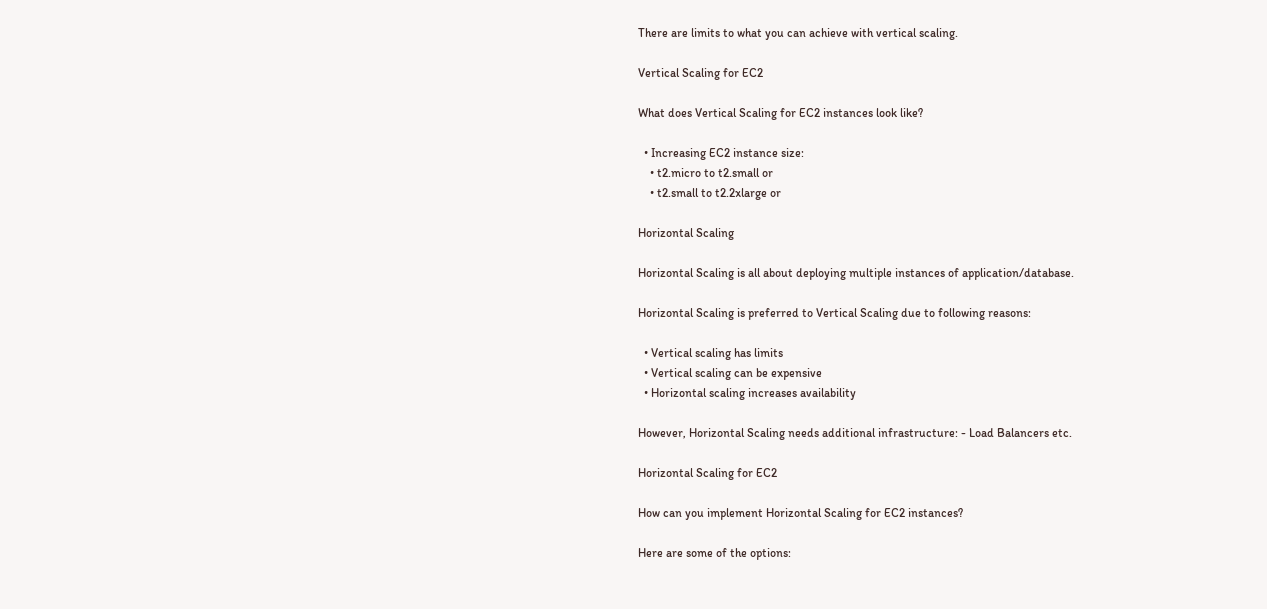There are limits to what you can achieve with vertical scaling.

Vertical Scaling for EC2

What does Vertical Scaling for EC2 instances look like?

  • Increasing EC2 instance size:
    • t2.micro to t2.small or
    • t2.small to t2.2xlarge or

Horizontal Scaling

Horizontal Scaling is all about deploying multiple instances of application/database.

Horizontal Scaling is preferred to Vertical Scaling due to following reasons:

  • Vertical scaling has limits
  • Vertical scaling can be expensive
  • Horizontal scaling increases availability

However, Horizontal Scaling needs additional infrastructure: - Load Balancers etc.

Horizontal Scaling for EC2

How can you implement Horizontal Scaling for EC2 instances?

Here are some of the options: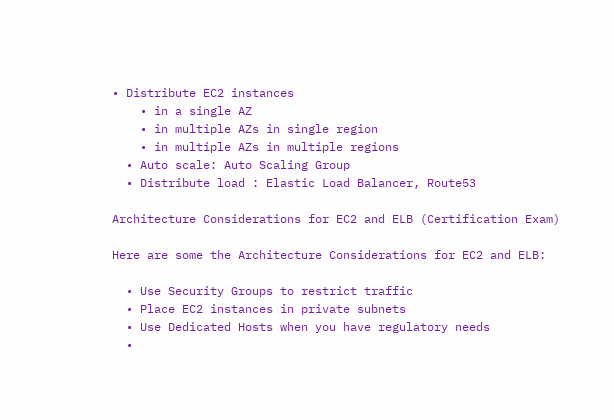• Distribute EC2 instances
    • in a single AZ
    • in multiple AZs in single region
    • in multiple AZs in multiple regions
  • Auto scale: Auto Scaling Group
  • Distribute load : Elastic Load Balancer, Route53

Architecture Considerations for EC2 and ELB (Certification Exam)

Here are some the Architecture Considerations for EC2 and ELB:

  • Use Security Groups to restrict traffic
  • Place EC2 instances in private subnets
  • Use Dedicated Hosts when you have regulatory needs
  •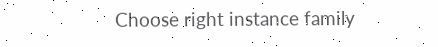Choose right instance family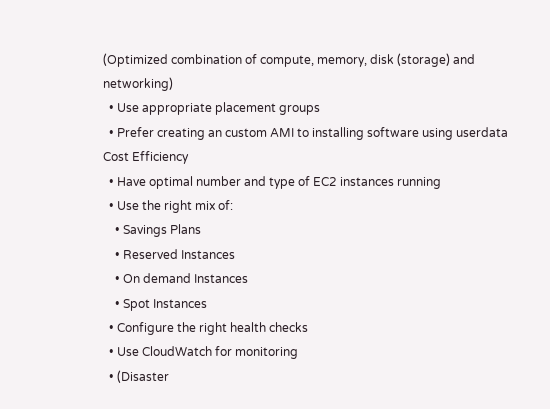(Optimized combination of compute, memory, disk (storage) and networking)
  • Use appropriate placement groups
  • Prefer creating an custom AMI to installing software using userdata
Cost Efficiency
  • Have optimal number and type of EC2 instances running
  • Use the right mix of:
    • Savings Plans
    • Reserved Instances
    • On demand Instances
    • Spot Instances
  • Configure the right health checks
  • Use CloudWatch for monitoring
  • (Disaster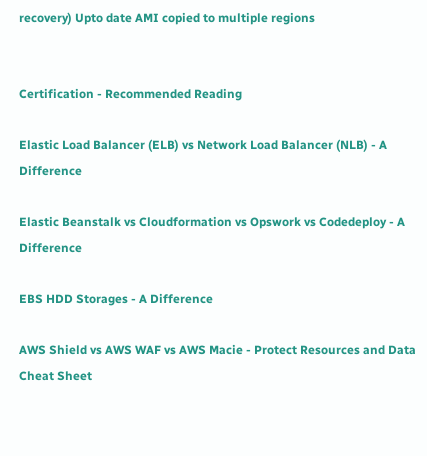recovery) Upto date AMI copied to multiple regions


Certification - Recommended Reading

Elastic Load Balancer (ELB) vs Network Load Balancer (NLB) - A Difference

Elastic Beanstalk vs Cloudformation vs Opswork vs Codedeploy - A Difference

EBS HDD Storages - A Difference

AWS Shield vs AWS WAF vs AWS Macie - Protect Resources and Data Cheat Sheet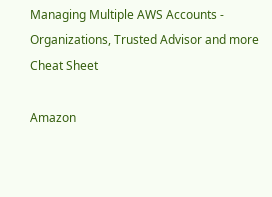Managing Multiple AWS Accounts - Organizations, Trusted Advisor and more Cheat Sheet

Amazon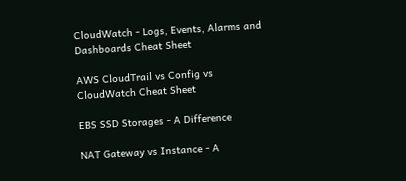CloudWatch - Logs, Events, Alarms and Dashboards Cheat Sheet

AWS CloudTrail vs Config vs CloudWatch Cheat Sheet

EBS SSD Storages - A Difference

NAT Gateway vs Instance - A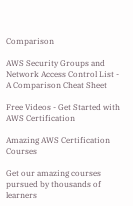Comparison

AWS Security Groups and Network Access Control List - A Comparison Cheat Sheet

Free Videos - Get Started with AWS Certification

Amazing AWS Certification Courses

Get our amazing courses pursued by thousands of learners